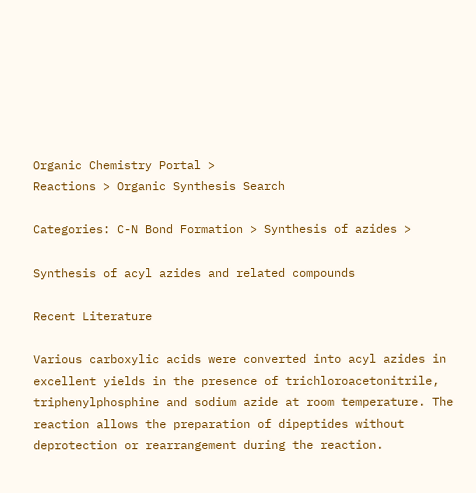Organic Chemistry Portal >
Reactions > Organic Synthesis Search

Categories: C-N Bond Formation > Synthesis of azides >

Synthesis of acyl azides and related compounds

Recent Literature

Various carboxylic acids were converted into acyl azides in excellent yields in the presence of trichloroacetonitrile, triphenylphosphine and sodium azide at room temperature. The reaction allows the preparation of dipeptides without deprotection or rearrangement during the reaction.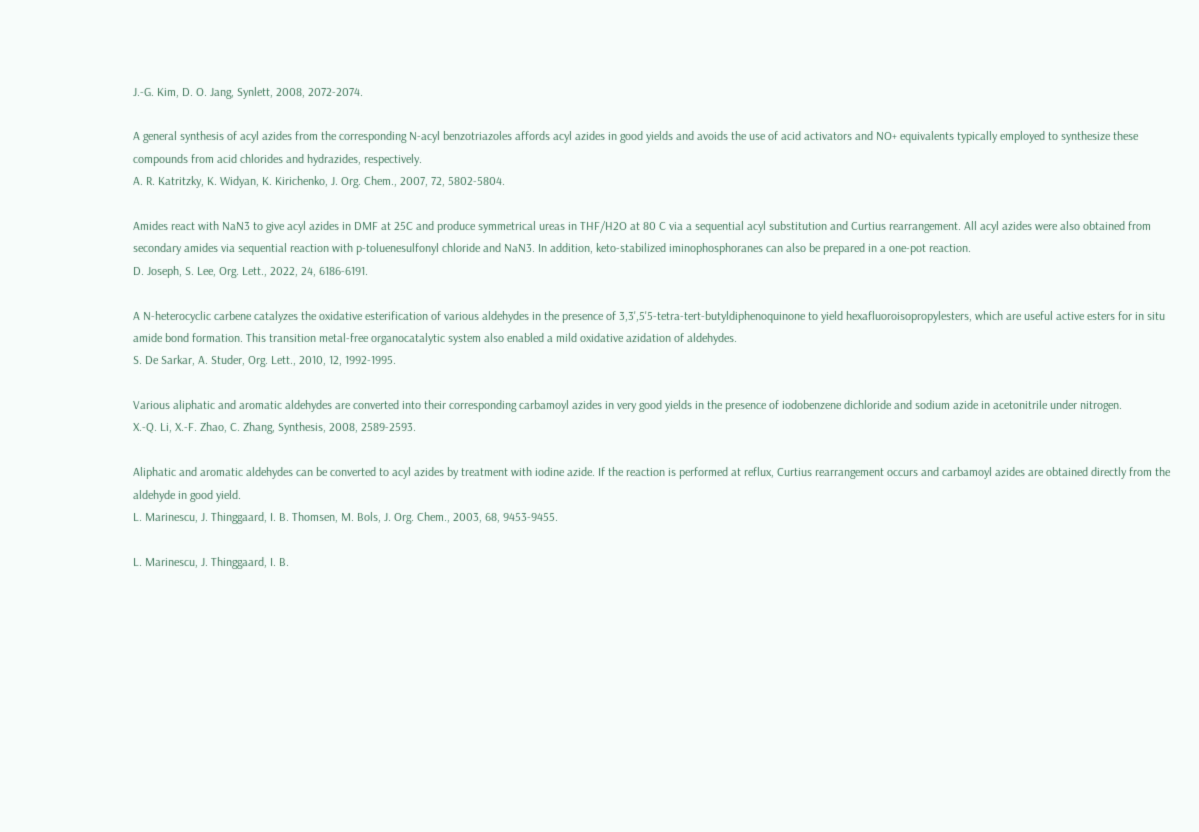J.-G. Kim, D. O. Jang, Synlett, 2008, 2072-2074.

A general synthesis of acyl azides from the corresponding N-acyl benzotriazoles affords acyl azides in good yields and avoids the use of acid activators and NO+ equivalents typically employed to synthesize these compounds from acid chlorides and hydrazides, respectively.
A. R. Katritzky, K. Widyan, K. Kirichenko, J. Org. Chem., 2007, 72, 5802-5804.

Amides react with NaN3 to give acyl azides in DMF at 25C and produce symmetrical ureas in THF/H2O at 80 C via a sequential acyl substitution and Curtius rearrangement. All acyl azides were also obtained from secondary amides via sequential reaction with p-toluenesulfonyl chloride and NaN3. In addition, keto-stabilized iminophosphoranes can also be prepared in a one-pot reaction.
D. Joseph, S. Lee, Org. Lett., 2022, 24, 6186-6191.

A N-heterocyclic carbene catalyzes the oxidative esterification of various aldehydes in the presence of 3,3',5'5-tetra-tert-butyldiphenoquinone to yield hexafluoroisopropylesters, which are useful active esters for in situ amide bond formation. This transition metal-free organocatalytic system also enabled a mild oxidative azidation of aldehydes.
S. De Sarkar, A. Studer, Org. Lett., 2010, 12, 1992-1995.

Various aliphatic and aromatic aldehydes are converted into their corresponding carbamoyl azides in very good yields in the presence of iodobenzene dichloride and sodium azide in acetonitrile under nitrogen.
X.-Q. Li, X.-F. Zhao, C. Zhang, Synthesis, 2008, 2589-2593.

Aliphatic and aromatic aldehydes can be converted to acyl azides by treatment with iodine azide. If the reaction is performed at reflux, Curtius rearrangement occurs and carbamoyl azides are obtained directly from the aldehyde in good yield.
L. Marinescu, J. Thinggaard, I. B. Thomsen, M. Bols, J. Org. Chem., 2003, 68, 9453-9455.

L. Marinescu, J. Thinggaard, I. B.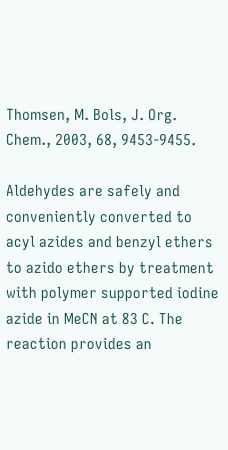Thomsen, M. Bols, J. Org. Chem., 2003, 68, 9453-9455.

Aldehydes are safely and conveniently converted to acyl azides and benzyl ethers to azido ethers by treatment with polymer supported iodine azide in MeCN at 83 C. The reaction provides an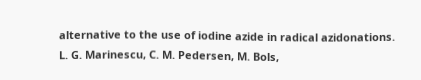alternative to the use of iodine azide in radical azidonations.
L. G. Marinescu, C. M. Pedersen, M. Bols,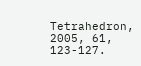Tetrahedron, 2005, 61, 123-127.